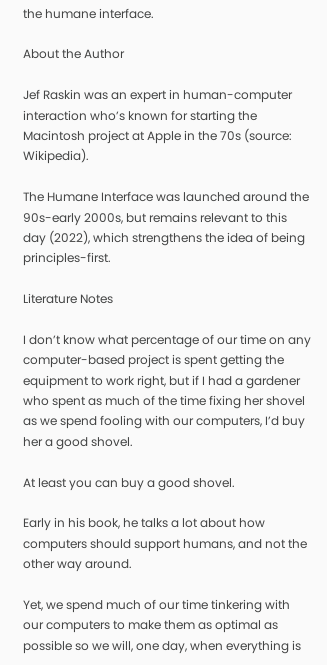the humane interface.

About the Author

Jef Raskin was an expert in human-computer interaction who’s known for starting the Macintosh project at Apple in the 70s (source: Wikipedia).

The Humane Interface was launched around the 90s-early 2000s, but remains relevant to this day (2022), which strengthens the idea of being principles-first.

Literature Notes

I don’t know what percentage of our time on any computer-based project is spent getting the equipment to work right, but if I had a gardener who spent as much of the time fixing her shovel as we spend fooling with our computers, I’d buy her a good shovel.

At least you can buy a good shovel.

Early in his book, he talks a lot about how computers should support humans, and not the other way around.

Yet, we spend much of our time tinkering with our computers to make them as optimal as possible so we will, one day, when everything is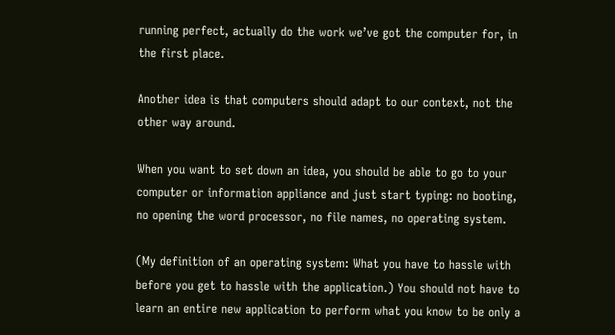running perfect, actually do the work we’ve got the computer for, in the first place.

Another idea is that computers should adapt to our context, not the other way around.

When you want to set down an idea, you should be able to go to your computer or information appliance and just start typing: no booting, no opening the word processor, no file names, no operating system.

(My definition of an operating system: What you have to hassle with before you get to hassle with the application.) You should not have to learn an entire new application to perform what you know to be only a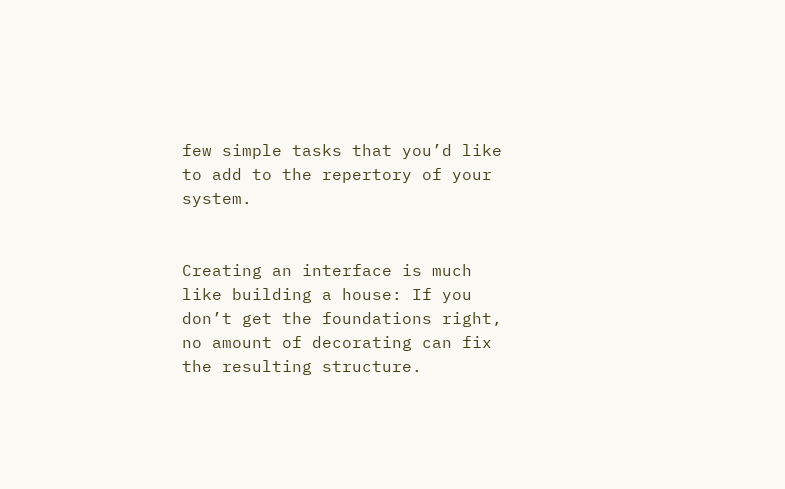few simple tasks that you’d like to add to the repertory of your system.


Creating an interface is much like building a house: If you don’t get the foundations right, no amount of decorating can fix the resulting structure.